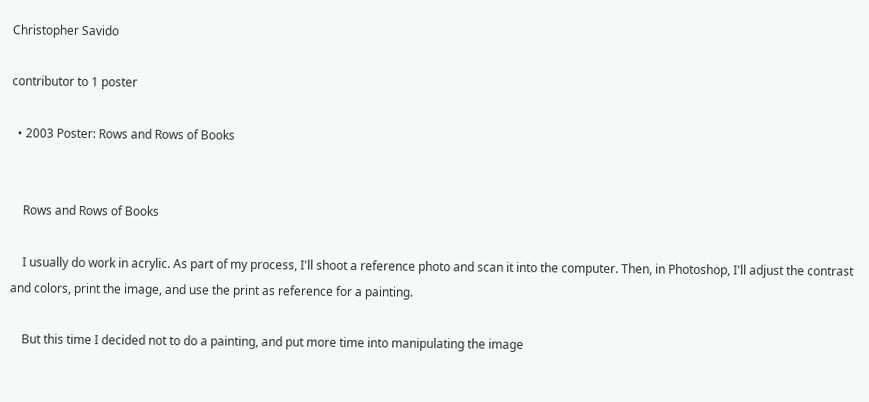Christopher Savido

contributor to 1 poster

  • 2003 Poster: Rows and Rows of Books


    Rows and Rows of Books

    I usually do work in acrylic. As part of my process, I'll shoot a reference photo and scan it into the computer. Then, in Photoshop, I'll adjust the contrast and colors, print the image, and use the print as reference for a painting.

    But this time I decided not to do a painting, and put more time into manipulating the image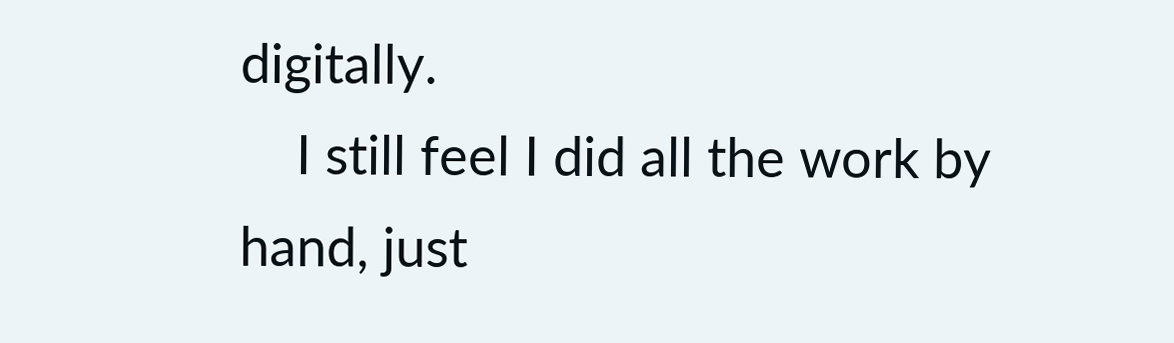digitally.
    I still feel I did all the work by hand, just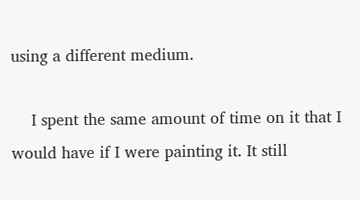using a different medium.

    I spent the same amount of time on it that I would have if I were painting it. It still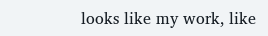looks like my work, like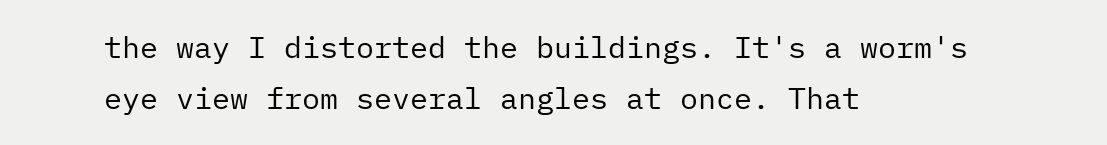the way I distorted the buildings. It's a worm's eye view from several angles at once. That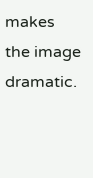makes the image dramatic.